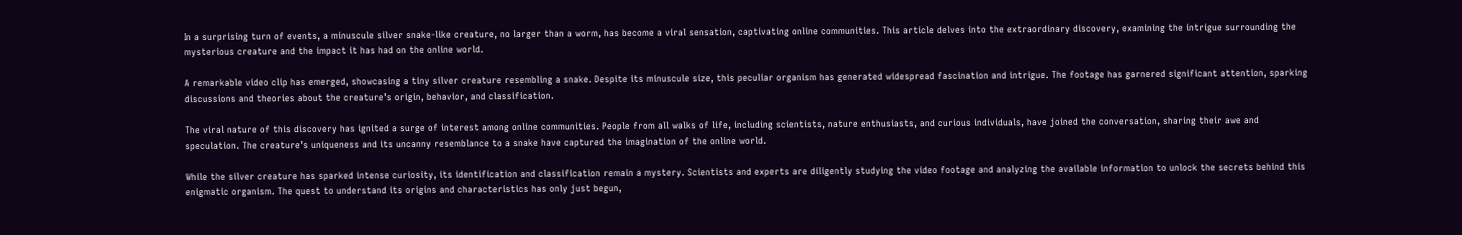In a surprising turn of events, a minuscule silver snake-like creature, no larger than a worm, has become a viral sensation, captivating online communities. This article delves into the extraordinary discovery, examining the intrigue surrounding the mysterious creature and the impact it has had on the online world.

A remarkable video clip has emerged, showcasing a tiny silver creature resembling a snake. Despite its minuscule size, this peculiar organism has generated widespread fascination and intrigue. The footage has garnered significant attention, sparking discussions and theories about the creature’s origin, behavior, and classification.

The viral nature of this discovery has ignited a surge of interest among online communities. People from all walks of life, including scientists, nature enthusiasts, and curious individuals, have joined the conversation, sharing their awe and speculation. The creature’s uniqueness and its uncanny resemblance to a snake have captured the imagination of the online world.

While the silver creature has sparked intense curiosity, its identification and classification remain a mystery. Scientists and experts are diligently studying the video footage and analyzing the available information to unlock the secrets behind this enigmatic organism. The quest to understand its origins and characteristics has only just begun,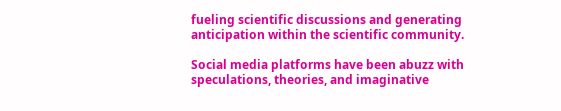fueling scientific discussions and generating anticipation within the scientific community.

Social media platforms have been abuzz with speculations, theories, and imaginative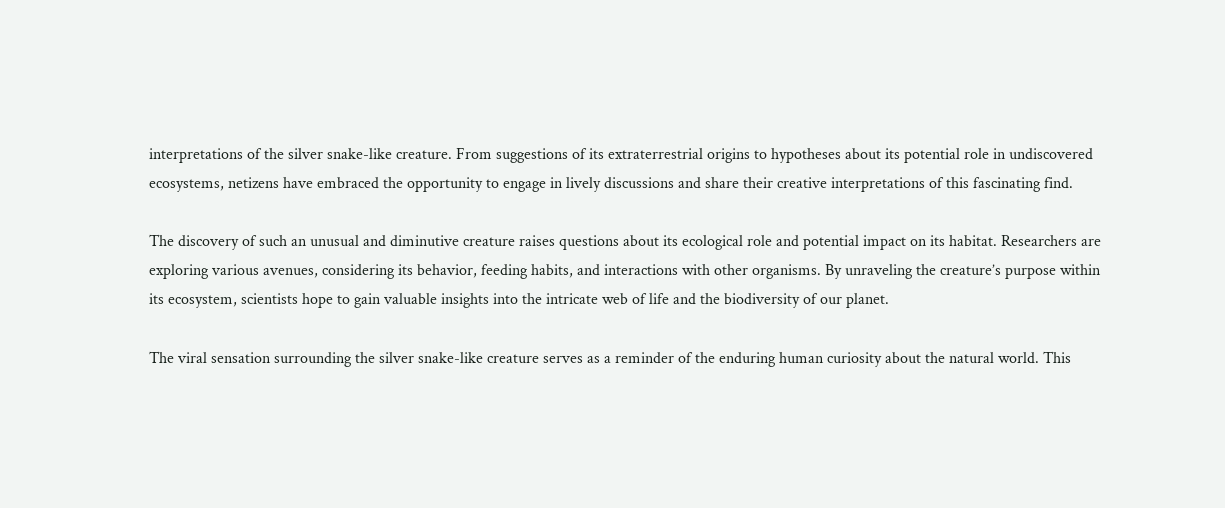interpretations of the silver snake-like creature. From suggestions of its extraterrestrial origins to hypotheses about its potential role in undiscovered ecosystems, netizens have embraced the opportunity to engage in lively discussions and share their creative interpretations of this fascinating find.

The discovery of such an unusual and diminutive creature raises questions about its ecological role and potential impact on its habitat. Researchers are exploring various avenues, considering its behavior, feeding habits, and interactions with other organisms. By unraveling the creature’s purpose within its ecosystem, scientists hope to gain valuable insights into the intricate web of life and the biodiversity of our planet.

The viral sensation surrounding the silver snake-like creature serves as a reminder of the enduring human curiosity about the natural world. This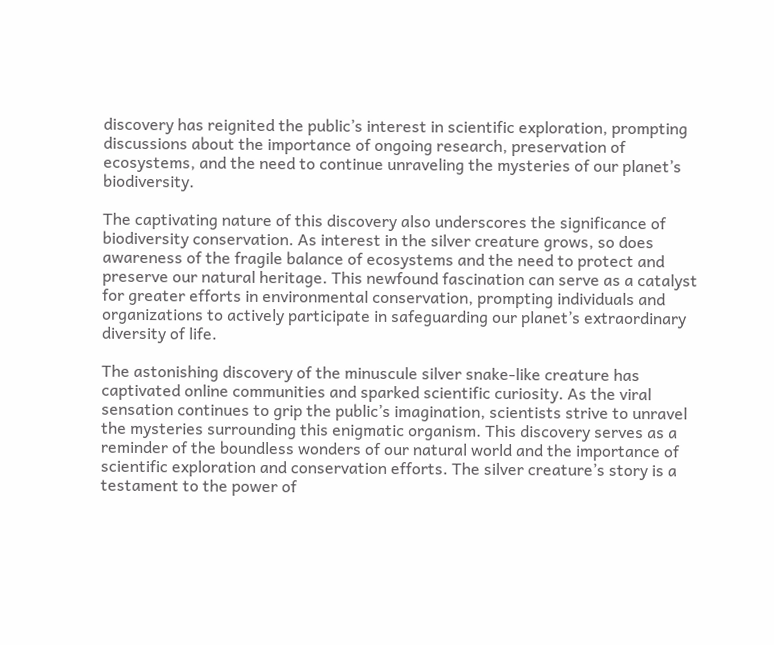discovery has reignited the public’s interest in scientific exploration, prompting discussions about the importance of ongoing research, preservation of ecosystems, and the need to continue unraveling the mysteries of our planet’s biodiversity.

The captivating nature of this discovery also underscores the significance of biodiversity conservation. As interest in the silver creature grows, so does awareness of the fragile balance of ecosystems and the need to protect and preserve our natural heritage. This newfound fascination can serve as a catalyst for greater efforts in environmental conservation, prompting individuals and organizations to actively participate in safeguarding our planet’s extraordinary diversity of life.

The astonishing discovery of the minuscule silver snake-like creature has captivated online communities and sparked scientific curiosity. As the viral sensation continues to grip the public’s imagination, scientists strive to unravel the mysteries surrounding this enigmatic organism. This discovery serves as a reminder of the boundless wonders of our natural world and the importance of scientific exploration and conservation efforts. The silver creature’s story is a testament to the power of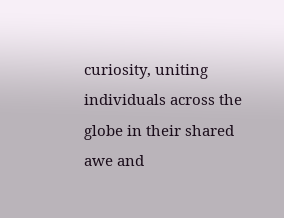curiosity, uniting individuals across the globe in their shared awe and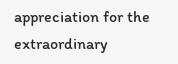appreciation for the extraordinary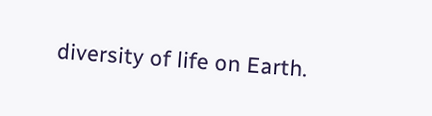diversity of life on Earth.